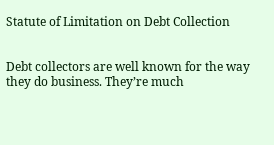Statute of Limitation on Debt Collection


Debt collectors are well known for the way they do business. They’re much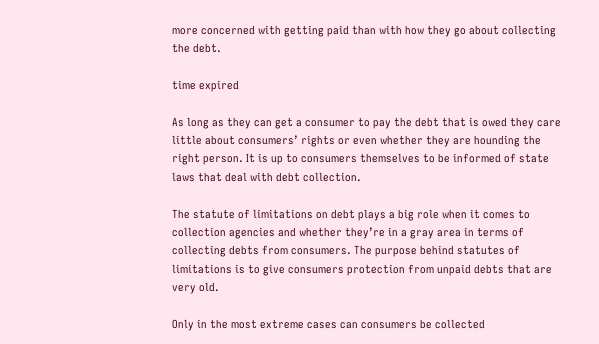more concerned with getting paid than with how they go about collecting the debt.

time expired

As long as they can get a consumer to pay the debt that is owed they care little about consumers’ rights or even whether they are hounding the right person. It is up to consumers themselves to be informed of state laws that deal with debt collection.

The statute of limitations on debt plays a big role when it comes to collection agencies and whether they’re in a gray area in terms of collecting debts from consumers. The purpose behind statutes of limitations is to give consumers protection from unpaid debts that are very old.

Only in the most extreme cases can consumers be collected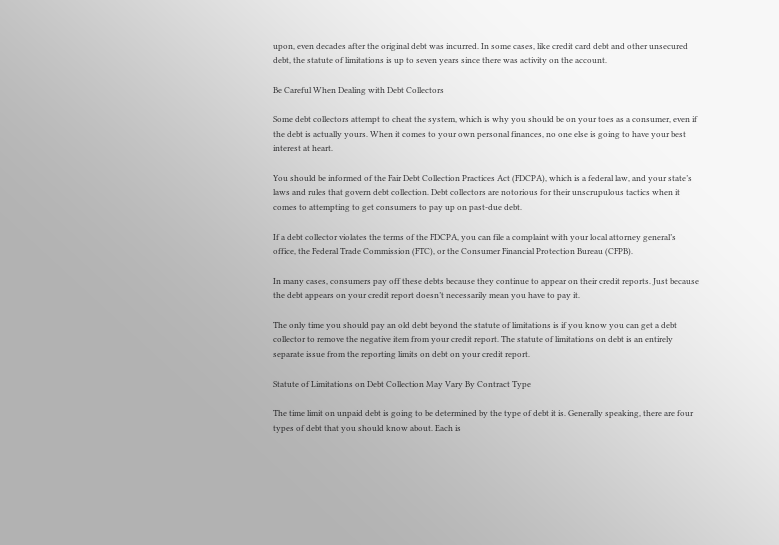upon, even decades after the original debt was incurred. In some cases, like credit card debt and other unsecured debt, the statute of limitations is up to seven years since there was activity on the account.

Be Careful When Dealing with Debt Collectors

Some debt collectors attempt to cheat the system, which is why you should be on your toes as a consumer, even if the debt is actually yours. When it comes to your own personal finances, no one else is going to have your best interest at heart.

You should be informed of the Fair Debt Collection Practices Act (FDCPA), which is a federal law, and your state’s laws and rules that govern debt collection. Debt collectors are notorious for their unscrupulous tactics when it comes to attempting to get consumers to pay up on past-due debt.

If a debt collector violates the terms of the FDCPA, you can file a complaint with your local attorney general’s office, the Federal Trade Commission (FTC), or the Consumer Financial Protection Bureau (CFPB).

In many cases, consumers pay off these debts because they continue to appear on their credit reports. Just because the debt appears on your credit report doesn’t necessarily mean you have to pay it.

The only time you should pay an old debt beyond the statute of limitations is if you know you can get a debt collector to remove the negative item from your credit report. The statute of limitations on debt is an entirely separate issue from the reporting limits on debt on your credit report.

Statute of Limitations on Debt Collection May Vary By Contract Type

The time limit on unpaid debt is going to be determined by the type of debt it is. Generally speaking, there are four types of debt that you should know about. Each is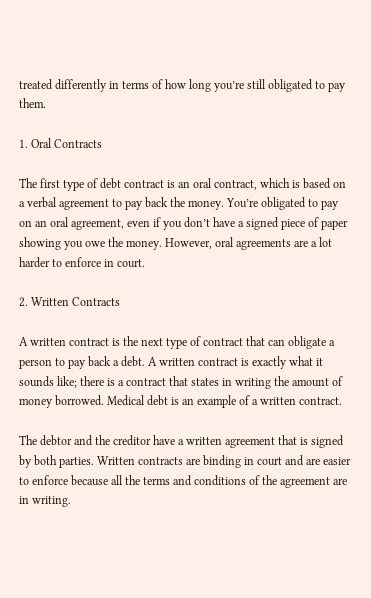treated differently in terms of how long you’re still obligated to pay them.

1. Oral Contracts

The first type of debt contract is an oral contract, which is based on a verbal agreement to pay back the money. You’re obligated to pay on an oral agreement, even if you don’t have a signed piece of paper showing you owe the money. However, oral agreements are a lot harder to enforce in court.

2. Written Contracts

A written contract is the next type of contract that can obligate a person to pay back a debt. A written contract is exactly what it sounds like; there is a contract that states in writing the amount of money borrowed. Medical debt is an example of a written contract.

The debtor and the creditor have a written agreement that is signed by both parties. Written contracts are binding in court and are easier to enforce because all the terms and conditions of the agreement are in writing.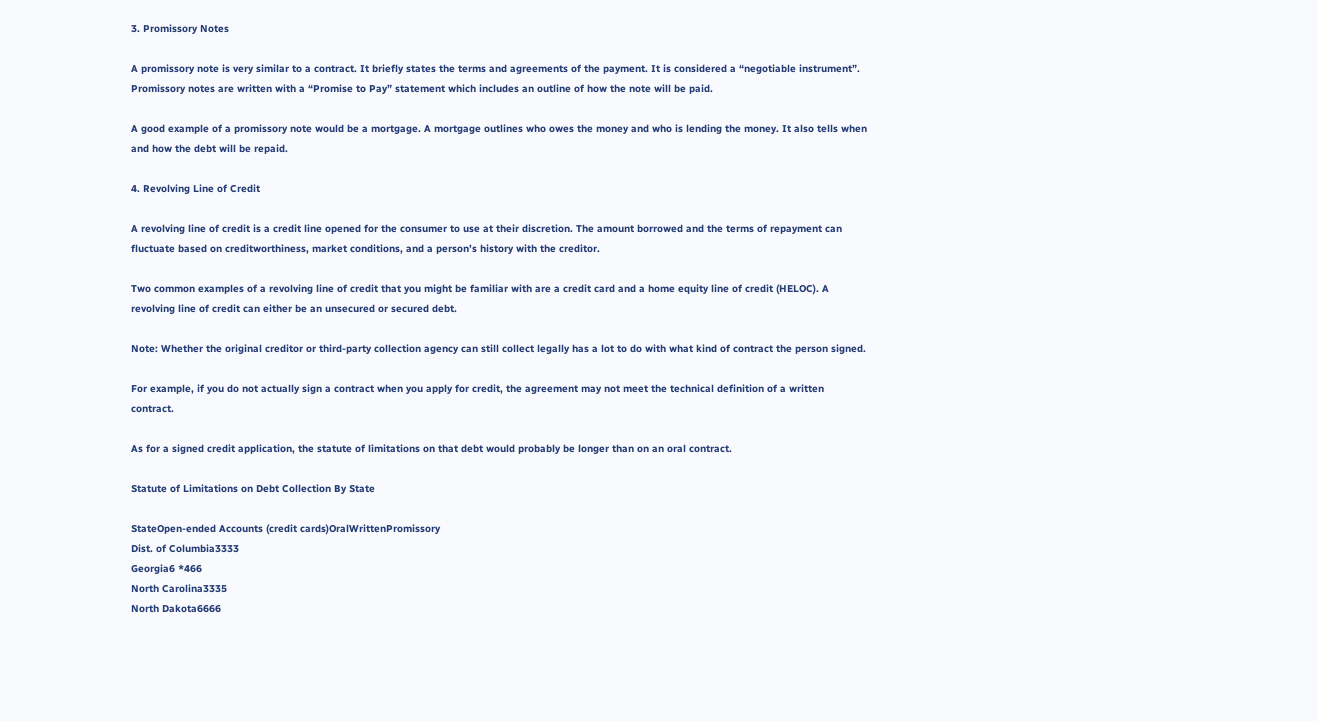3. Promissory Notes

A promissory note is very similar to a contract. It briefly states the terms and agreements of the payment. It is considered a “negotiable instrument”. Promissory notes are written with a “Promise to Pay” statement which includes an outline of how the note will be paid.

A good example of a promissory note would be a mortgage. A mortgage outlines who owes the money and who is lending the money. It also tells when and how the debt will be repaid.

4. Revolving Line of Credit

A revolving line of credit is a credit line opened for the consumer to use at their discretion. The amount borrowed and the terms of repayment can fluctuate based on creditworthiness, market conditions, and a person’s history with the creditor.

Two common examples of a revolving line of credit that you might be familiar with are a credit card and a home equity line of credit (HELOC). A revolving line of credit can either be an unsecured or secured debt.

Note: Whether the original creditor or third-party collection agency can still collect legally has a lot to do with what kind of contract the person signed.

For example, if you do not actually sign a contract when you apply for credit, the agreement may not meet the technical definition of a written contract.

As for a signed credit application, the statute of limitations on that debt would probably be longer than on an oral contract.

Statute of Limitations on Debt Collection By State

StateOpen-ended Accounts (credit cards)OralWrittenPromissory
Dist. of Columbia3333
Georgia6 *466
North Carolina3335
North Dakota6666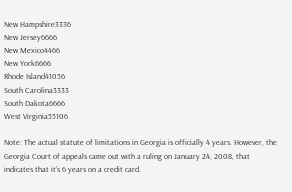New Hampshire3336
New Jersey6666
New Mexico4466
New York6666
Rhode Island41056
South Carolina3333
South Dakota6666
West Virginia55106

Note: The actual statute of limitations in Georgia is officially 4 years. However, the Georgia Court of appeals came out with a ruling on January 24, 2008, that indicates that it’s 6 years on a credit card.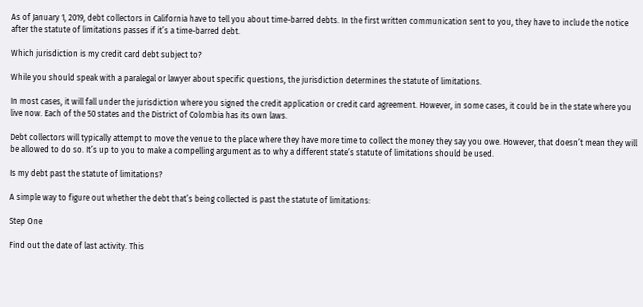As of January 1, 2019, debt collectors in California have to tell you about time-barred debts. In the first written communication sent to you, they have to include the notice after the statute of limitations passes if it’s a time-barred debt.

Which jurisdiction is my credit card debt subject to?

While you should speak with a paralegal or lawyer about specific questions, the jurisdiction determines the statute of limitations.

In most cases, it will fall under the jurisdiction where you signed the credit application or credit card agreement. However, in some cases, it could be in the state where you live now. Each of the 50 states and the District of Colombia has its own laws.

Debt collectors will typically attempt to move the venue to the place where they have more time to collect the money they say you owe. However, that doesn’t mean they will be allowed to do so. It’s up to you to make a compelling argument as to why a different state’s statute of limitations should be used.

Is my debt past the statute of limitations?

A simple way to figure out whether the debt that’s being collected is past the statute of limitations:

Step One

Find out the date of last activity. This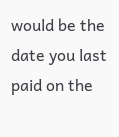would be the date you last paid on the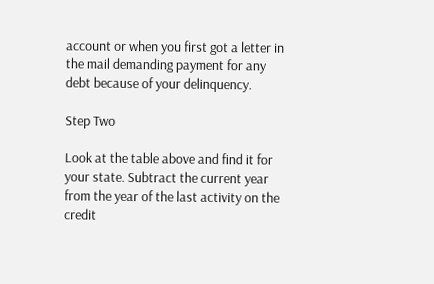account or when you first got a letter in the mail demanding payment for any debt because of your delinquency.

Step Two

Look at the table above and find it for your state. Subtract the current year from the year of the last activity on the credit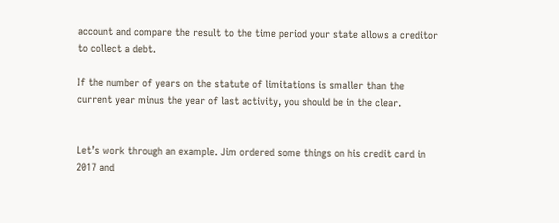account and compare the result to the time period your state allows a creditor to collect a debt.

If the number of years on the statute of limitations is smaller than the current year minus the year of last activity, you should be in the clear.


Let’s work through an example. Jim ordered some things on his credit card in 2017 and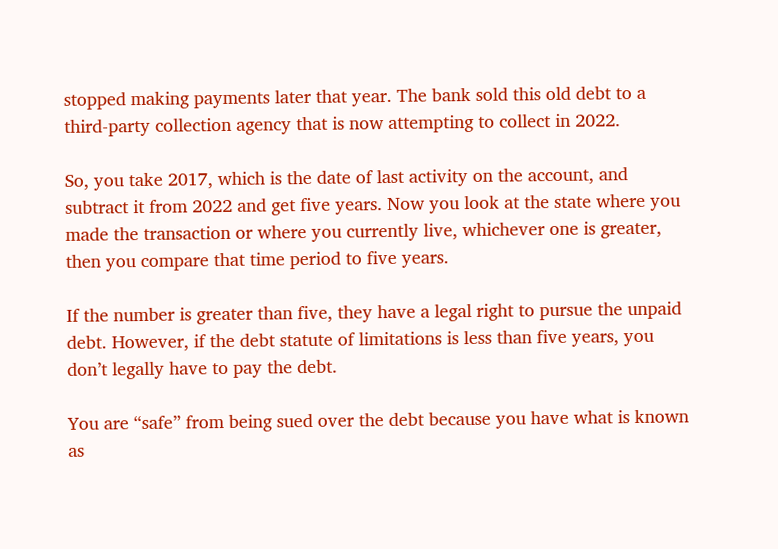stopped making payments later that year. The bank sold this old debt to a third-party collection agency that is now attempting to collect in 2022.

So, you take 2017, which is the date of last activity on the account, and subtract it from 2022 and get five years. Now you look at the state where you made the transaction or where you currently live, whichever one is greater, then you compare that time period to five years.

If the number is greater than five, they have a legal right to pursue the unpaid debt. However, if the debt statute of limitations is less than five years, you don’t legally have to pay the debt.

You are “safe” from being sued over the debt because you have what is known as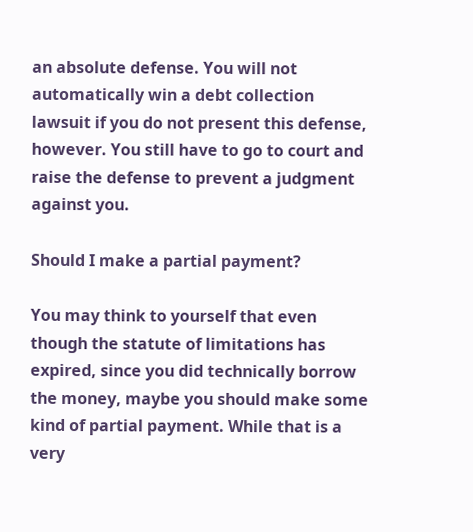an absolute defense. You will not automatically win a debt collection lawsuit if you do not present this defense, however. You still have to go to court and raise the defense to prevent a judgment against you.

Should I make a partial payment?

You may think to yourself that even though the statute of limitations has expired, since you did technically borrow the money, maybe you should make some kind of partial payment. While that is a very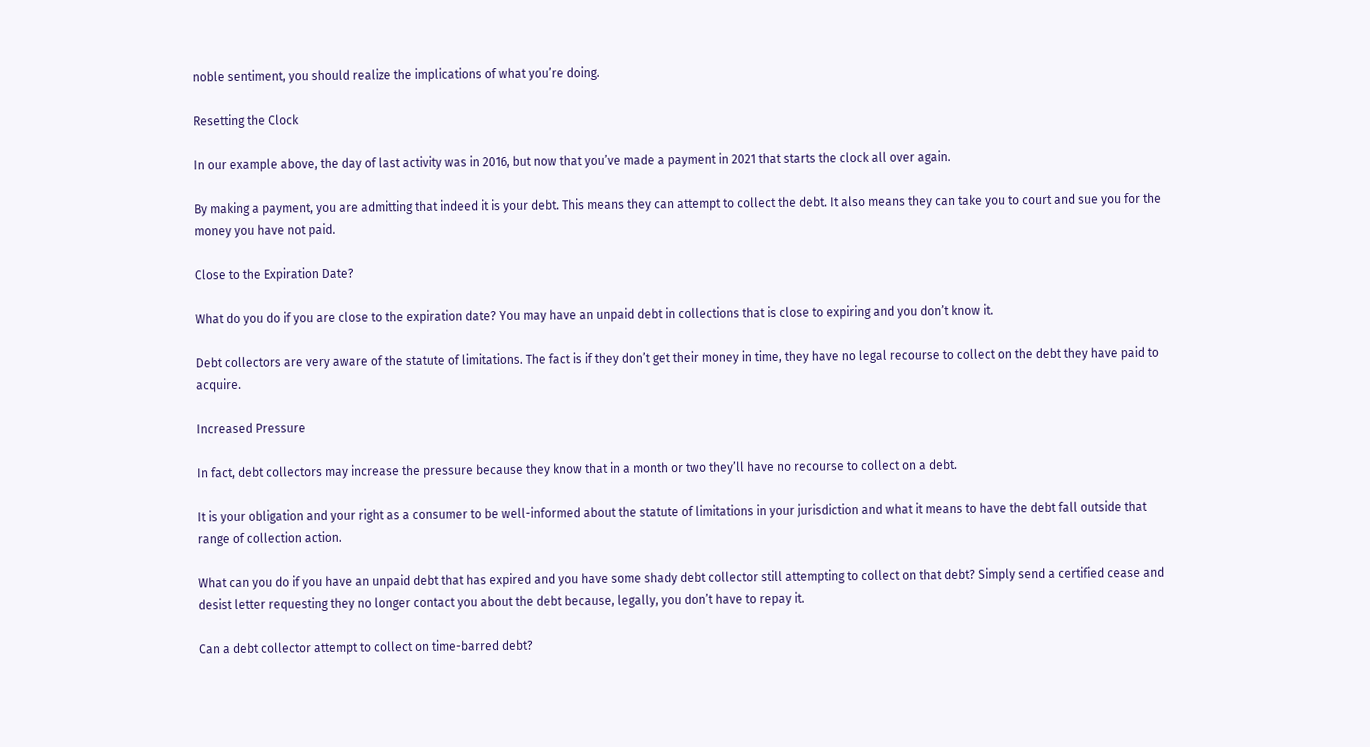noble sentiment, you should realize the implications of what you’re doing.

Resetting the Clock

In our example above, the day of last activity was in 2016, but now that you’ve made a payment in 2021 that starts the clock all over again.

By making a payment, you are admitting that indeed it is your debt. This means they can attempt to collect the debt. It also means they can take you to court and sue you for the money you have not paid.

Close to the Expiration Date?

What do you do if you are close to the expiration date? You may have an unpaid debt in collections that is close to expiring and you don’t know it.

Debt collectors are very aware of the statute of limitations. The fact is if they don’t get their money in time, they have no legal recourse to collect on the debt they have paid to acquire.

Increased Pressure

In fact, debt collectors may increase the pressure because they know that in a month or two they’ll have no recourse to collect on a debt.

It is your obligation and your right as a consumer to be well-informed about the statute of limitations in your jurisdiction and what it means to have the debt fall outside that range of collection action.

What can you do if you have an unpaid debt that has expired and you have some shady debt collector still attempting to collect on that debt? Simply send a certified cease and desist letter requesting they no longer contact you about the debt because, legally, you don’t have to repay it.

Can a debt collector attempt to collect on time-barred debt?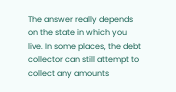The answer really depends on the state in which you live. In some places, the debt collector can still attempt to collect any amounts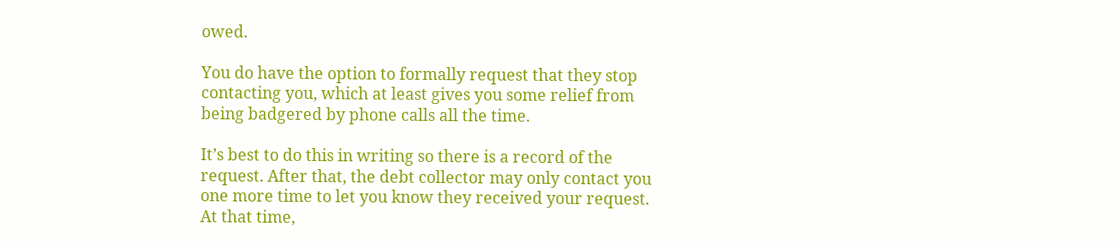owed.

You do have the option to formally request that they stop contacting you, which at least gives you some relief from being badgered by phone calls all the time.

It’s best to do this in writing so there is a record of the request. After that, the debt collector may only contact you one more time to let you know they received your request. At that time,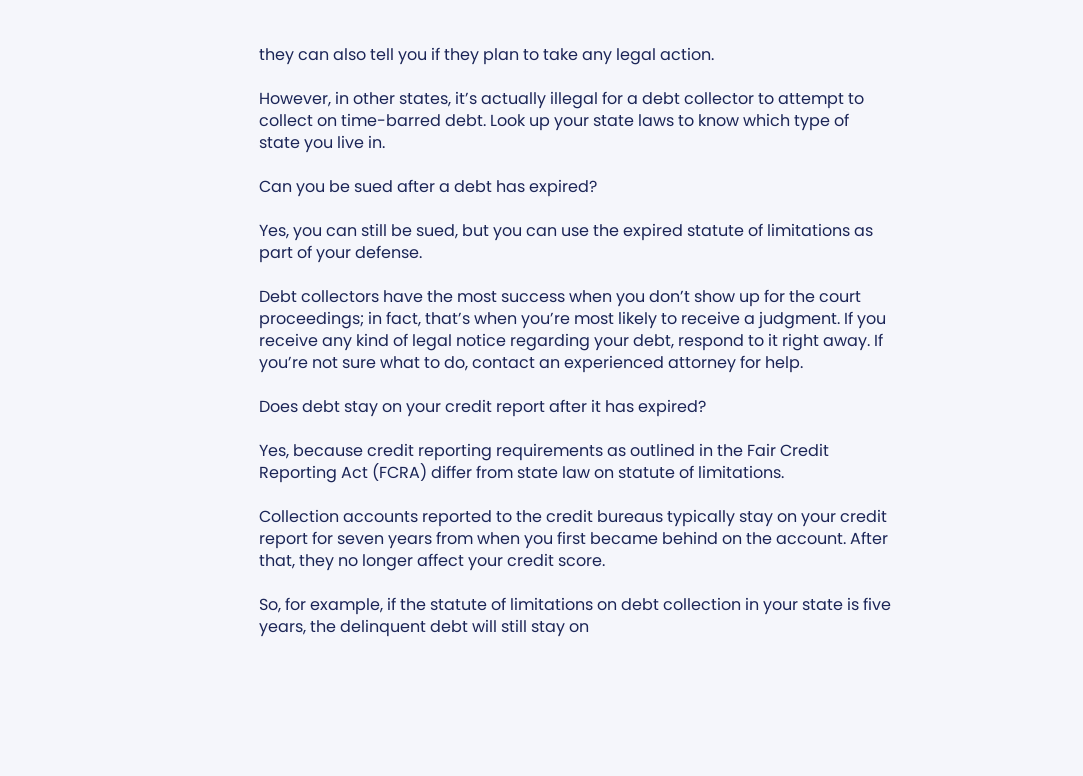they can also tell you if they plan to take any legal action.

However, in other states, it’s actually illegal for a debt collector to attempt to collect on time-barred debt. Look up your state laws to know which type of state you live in.

Can you be sued after a debt has expired?

Yes, you can still be sued, but you can use the expired statute of limitations as part of your defense.

Debt collectors have the most success when you don’t show up for the court proceedings; in fact, that’s when you’re most likely to receive a judgment. If you receive any kind of legal notice regarding your debt, respond to it right away. If you’re not sure what to do, contact an experienced attorney for help.

Does debt stay on your credit report after it has expired?

Yes, because credit reporting requirements as outlined in the Fair Credit Reporting Act (FCRA) differ from state law on statute of limitations.

Collection accounts reported to the credit bureaus typically stay on your credit report for seven years from when you first became behind on the account. After that, they no longer affect your credit score.

So, for example, if the statute of limitations on debt collection in your state is five years, the delinquent debt will still stay on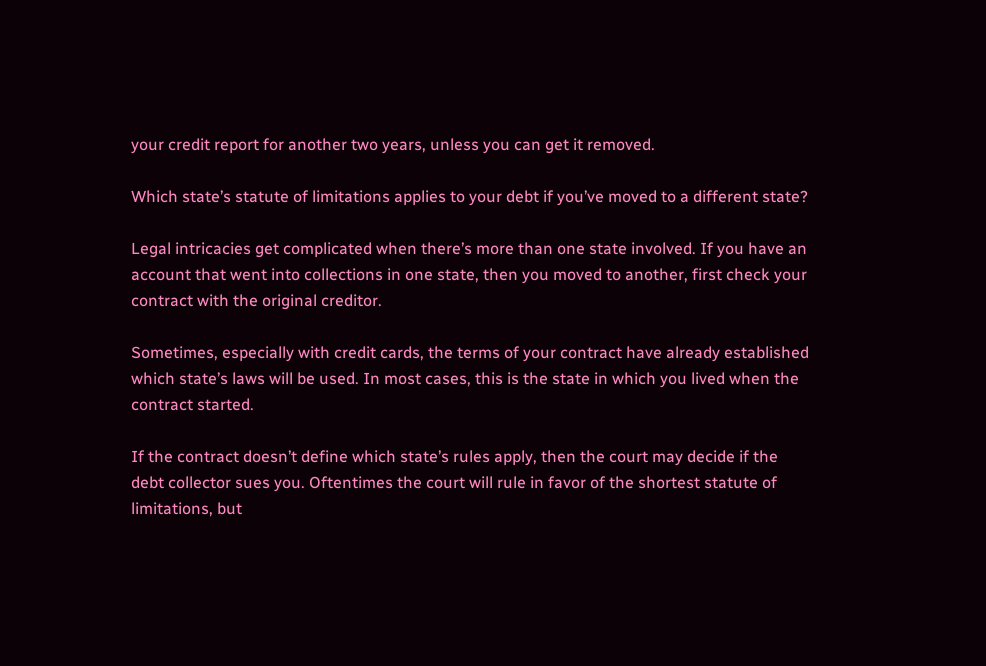your credit report for another two years, unless you can get it removed.

Which state’s statute of limitations applies to your debt if you’ve moved to a different state?

Legal intricacies get complicated when there’s more than one state involved. If you have an account that went into collections in one state, then you moved to another, first check your contract with the original creditor.

Sometimes, especially with credit cards, the terms of your contract have already established which state’s laws will be used. In most cases, this is the state in which you lived when the contract started.

If the contract doesn’t define which state’s rules apply, then the court may decide if the debt collector sues you. Oftentimes the court will rule in favor of the shortest statute of limitations, but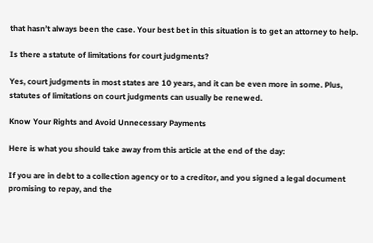that hasn’t always been the case. Your best bet in this situation is to get an attorney to help.

Is there a statute of limitations for court judgments?

Yes, court judgments in most states are 10 years, and it can be even more in some. Plus, statutes of limitations on court judgments can usually be renewed.

Know Your Rights and Avoid Unnecessary Payments

Here is what you should take away from this article at the end of the day:

If you are in debt to a collection agency or to a creditor, and you signed a legal document promising to repay, and the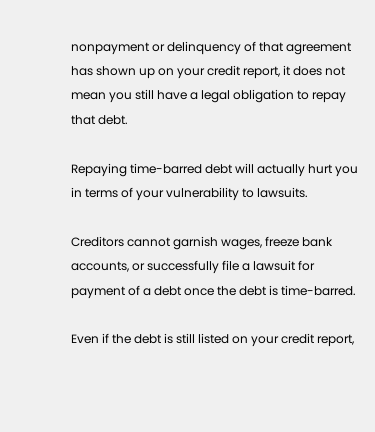nonpayment or delinquency of that agreement has shown up on your credit report, it does not mean you still have a legal obligation to repay that debt.

Repaying time-barred debt will actually hurt you in terms of your vulnerability to lawsuits.

Creditors cannot garnish wages, freeze bank accounts, or successfully file a lawsuit for payment of a debt once the debt is time-barred.

Even if the debt is still listed on your credit report,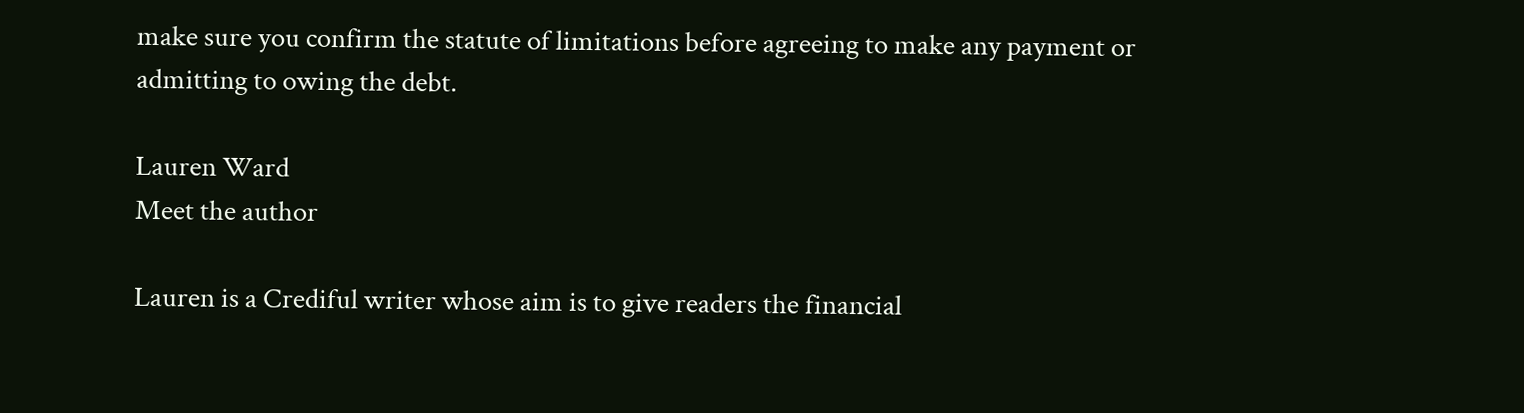make sure you confirm the statute of limitations before agreeing to make any payment or admitting to owing the debt.

Lauren Ward
Meet the author

Lauren is a Crediful writer whose aim is to give readers the financial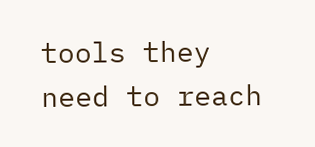tools they need to reach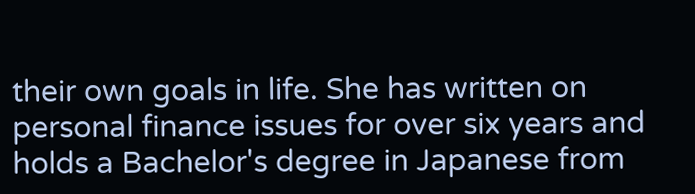their own goals in life. She has written on personal finance issues for over six years and holds a Bachelor's degree in Japanese from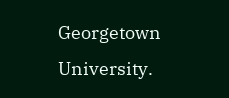Georgetown University.